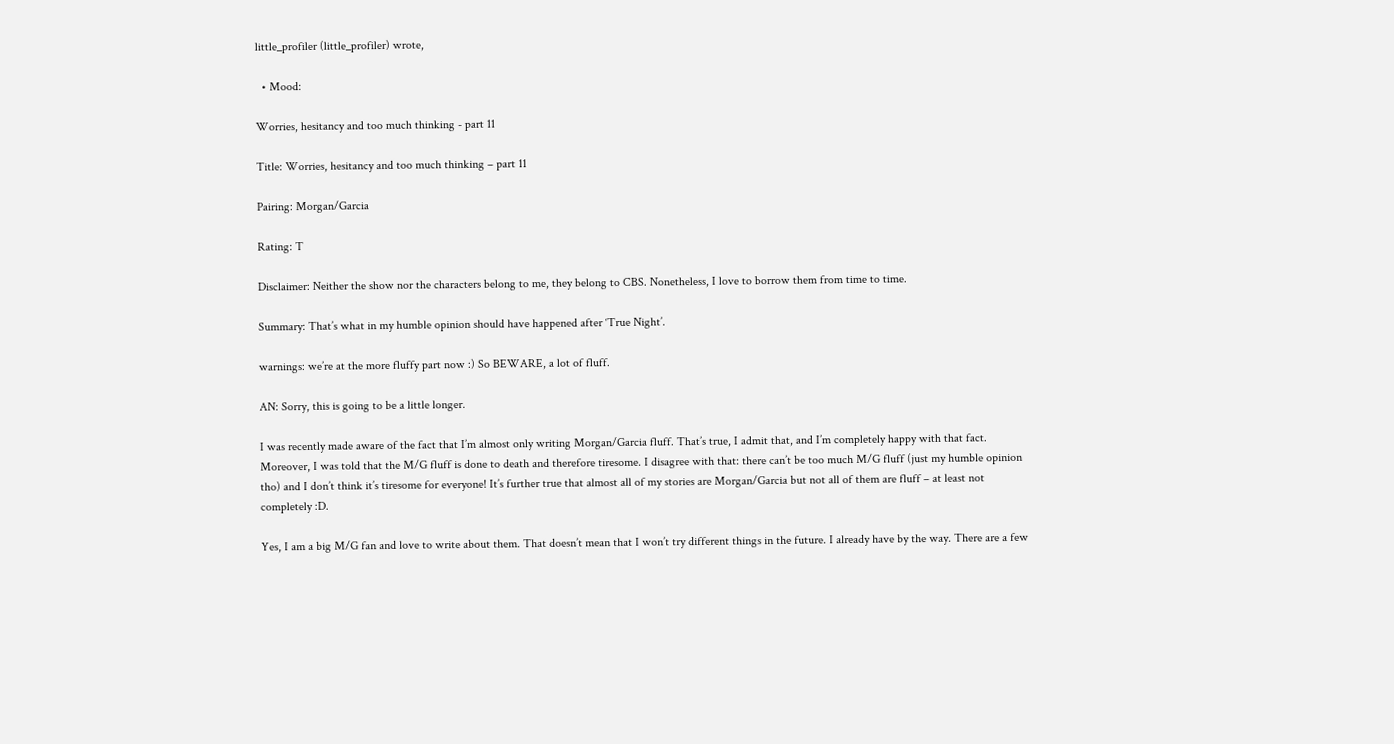little_profiler (little_profiler) wrote,

  • Mood:

Worries, hesitancy and too much thinking - part 11

Title: Worries, hesitancy and too much thinking – part 11

Pairing: Morgan/Garcia

Rating: T

Disclaimer: Neither the show nor the characters belong to me, they belong to CBS. Nonetheless, I love to borrow them from time to time.

Summary: That’s what in my humble opinion should have happened after ‘True Night’.

warnings: we’re at the more fluffy part now :) So BEWARE, a lot of fluff.

AN: Sorry, this is going to be a little longer.

I was recently made aware of the fact that I’m almost only writing Morgan/Garcia fluff. That’s true, I admit that, and I’m completely happy with that fact. Moreover, I was told that the M/G fluff is done to death and therefore tiresome. I disagree with that: there can’t be too much M/G fluff (just my humble opinion tho) and I don’t think it’s tiresome for everyone! It’s further true that almost all of my stories are Morgan/Garcia but not all of them are fluff – at least not completely :D.

Yes, I am a big M/G fan and love to write about them. That doesn’t mean that I won’t try different things in the future. I already have by the way. There are a few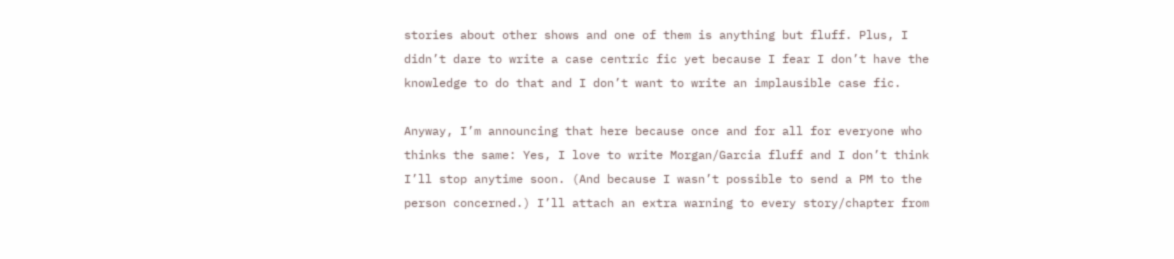stories about other shows and one of them is anything but fluff. Plus, I didn’t dare to write a case centric fic yet because I fear I don’t have the knowledge to do that and I don’t want to write an implausible case fic.

Anyway, I’m announcing that here because once and for all for everyone who thinks the same: Yes, I love to write Morgan/Garcia fluff and I don’t think I’ll stop anytime soon. (And because I wasn’t possible to send a PM to the person concerned.) I’ll attach an extra warning to every story/chapter from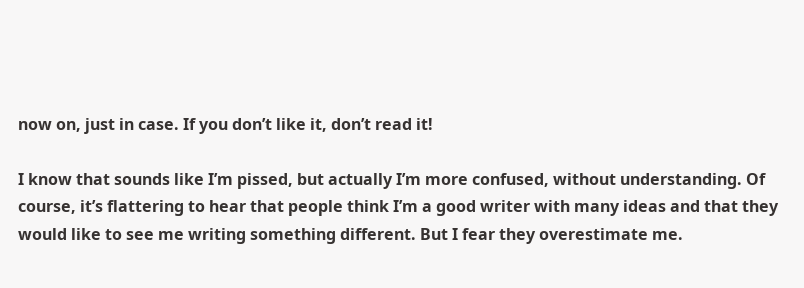now on, just in case. If you don’t like it, don’t read it!

I know that sounds like I’m pissed, but actually I’m more confused, without understanding. Of course, it’s flattering to hear that people think I’m a good writer with many ideas and that they would like to see me writing something different. But I fear they overestimate me.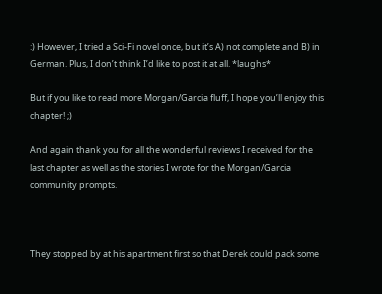:) However, I tried a Sci-Fi novel once, but it’s A) not complete and B) in German. Plus, I don’t think I’d like to post it at all. *laughs*

But if you like to read more Morgan/Garcia fluff, I hope you’ll enjoy this chapter! ;)

And again thank you for all the wonderful reviews I received for the last chapter as well as the stories I wrote for the Morgan/Garcia community prompts.



They stopped by at his apartment first so that Derek could pack some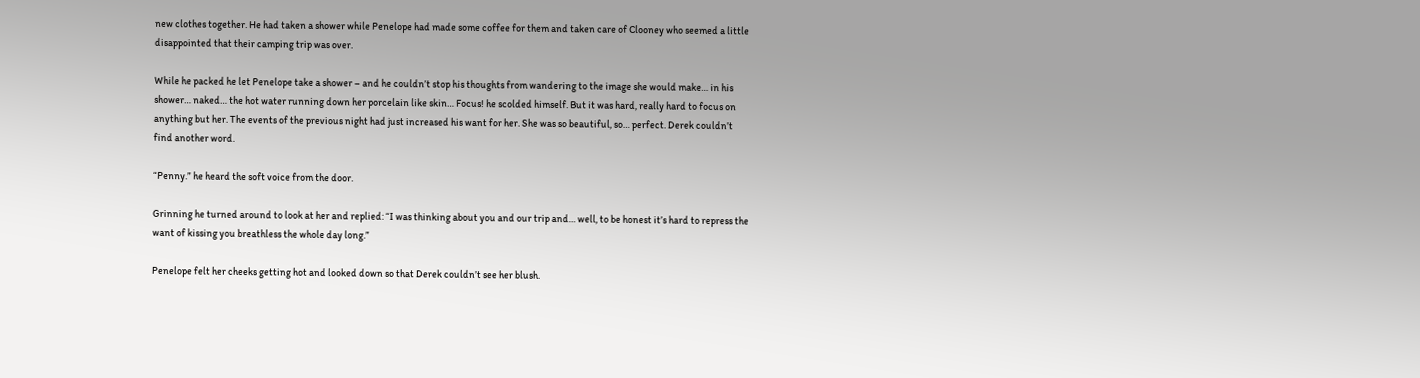new clothes together. He had taken a shower while Penelope had made some coffee for them and taken care of Clooney who seemed a little disappointed that their camping trip was over.

While he packed he let Penelope take a shower – and he couldn’t stop his thoughts from wandering to the image she would make… in his shower… naked… the hot water running down her porcelain like skin… Focus! he scolded himself. But it was hard, really hard to focus on anything but her. The events of the previous night had just increased his want for her. She was so beautiful, so… perfect. Derek couldn’t find another word.

“Penny.” he heard the soft voice from the door.

Grinning he turned around to look at her and replied: “I was thinking about you and our trip and… well, to be honest it’s hard to repress the want of kissing you breathless the whole day long.”

Penelope felt her cheeks getting hot and looked down so that Derek couldn’t see her blush.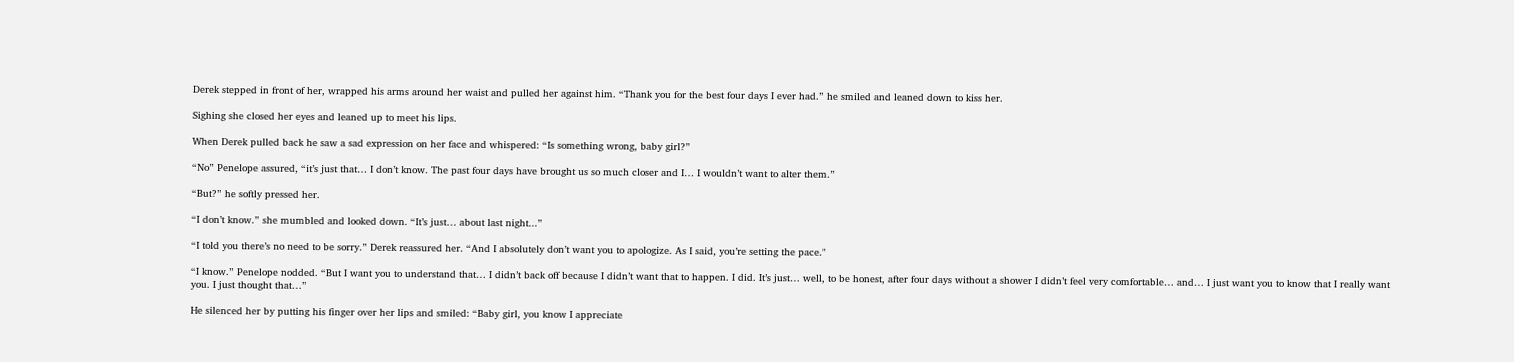Derek stepped in front of her, wrapped his arms around her waist and pulled her against him. “Thank you for the best four days I ever had.” he smiled and leaned down to kiss her.

Sighing she closed her eyes and leaned up to meet his lips.

When Derek pulled back he saw a sad expression on her face and whispered: “Is something wrong, baby girl?”

“No” Penelope assured, “it’s just that… I don’t know. The past four days have brought us so much closer and I… I wouldn’t want to alter them.”

“But?” he softly pressed her.

“I don’t know.” she mumbled and looked down. “It’s just… about last night...”

“I told you there’s no need to be sorry.” Derek reassured her. “And I absolutely don’t want you to apologize. As I said, you’re setting the pace."

“I know.” Penelope nodded. “But I want you to understand that… I didn’t back off because I didn’t want that to happen. I did. It’s just… well, to be honest, after four days without a shower I didn’t feel very comfortable… and… I just want you to know that I really want you. I just thought that…”

He silenced her by putting his finger over her lips and smiled: “Baby girl, you know I appreciate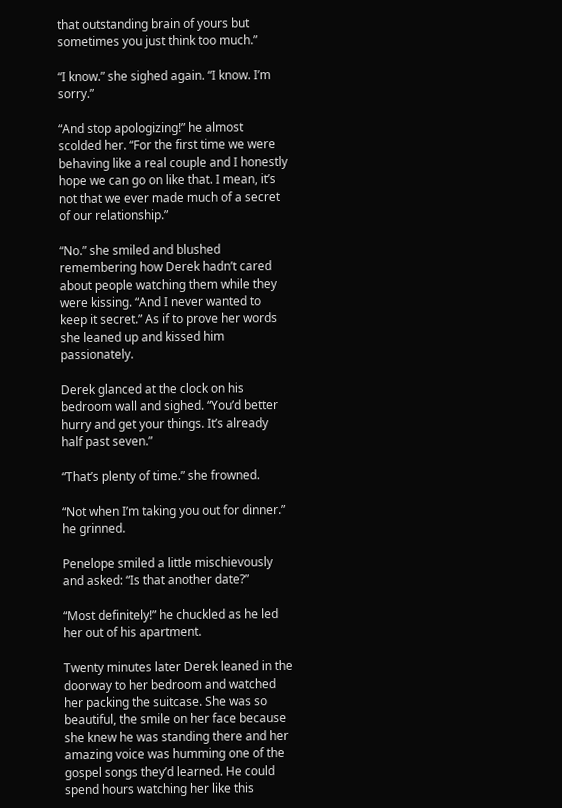that outstanding brain of yours but sometimes you just think too much.”

“I know.” she sighed again. “I know. I’m sorry.”

“And stop apologizing!” he almost scolded her. “For the first time we were behaving like a real couple and I honestly hope we can go on like that. I mean, it’s not that we ever made much of a secret of our relationship.”

“No.” she smiled and blushed remembering how Derek hadn’t cared about people watching them while they were kissing. “And I never wanted to keep it secret.” As if to prove her words she leaned up and kissed him passionately.

Derek glanced at the clock on his bedroom wall and sighed. “You’d better hurry and get your things. It’s already half past seven.”

“That’s plenty of time.” she frowned.

“Not when I’m taking you out for dinner.” he grinned.

Penelope smiled a little mischievously and asked: “Is that another date?”

“Most definitely!” he chuckled as he led her out of his apartment.

Twenty minutes later Derek leaned in the doorway to her bedroom and watched her packing the suitcase. She was so beautiful, the smile on her face because she knew he was standing there and her amazing voice was humming one of the gospel songs they’d learned. He could spend hours watching her like this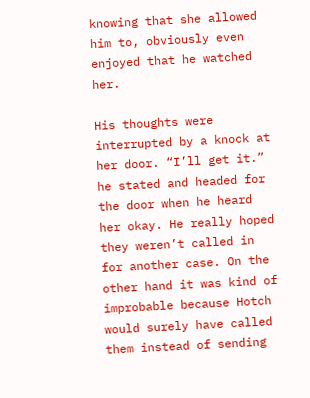knowing that she allowed him to, obviously even enjoyed that he watched her.

His thoughts were interrupted by a knock at her door. “I’ll get it.” he stated and headed for the door when he heard her okay. He really hoped they weren’t called in for another case. On the other hand it was kind of improbable because Hotch would surely have called them instead of sending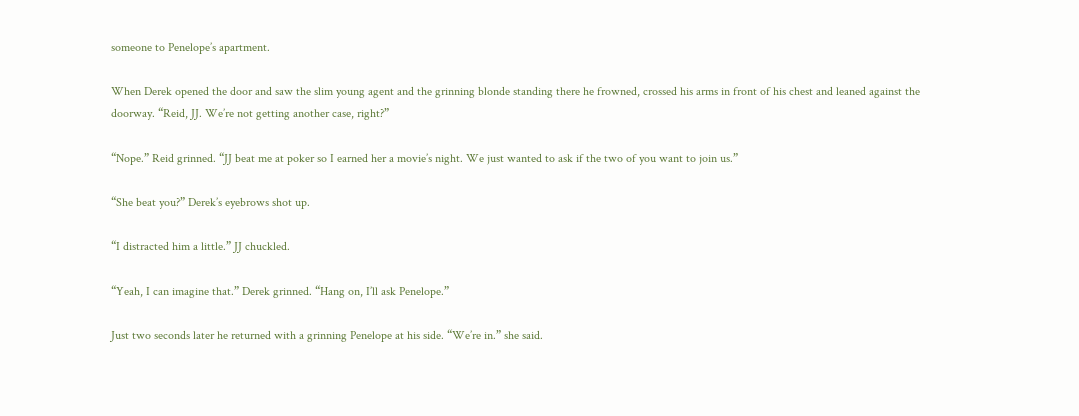someone to Penelope’s apartment.

When Derek opened the door and saw the slim young agent and the grinning blonde standing there he frowned, crossed his arms in front of his chest and leaned against the doorway. “Reid, JJ. We’re not getting another case, right?”

“Nope.” Reid grinned. “JJ beat me at poker so I earned her a movie’s night. We just wanted to ask if the two of you want to join us.”

“She beat you?” Derek’s eyebrows shot up.

“I distracted him a little.” JJ chuckled.

“Yeah, I can imagine that.” Derek grinned. “Hang on, I’ll ask Penelope.”

Just two seconds later he returned with a grinning Penelope at his side. “We’re in.” she said.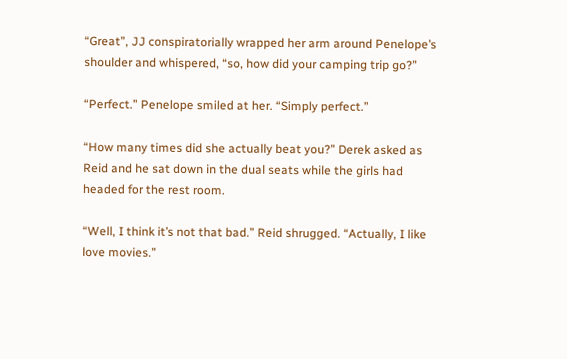“Great”, JJ conspiratorially wrapped her arm around Penelope’s shoulder and whispered, “so, how did your camping trip go?”

“Perfect.” Penelope smiled at her. “Simply perfect.”

“How many times did she actually beat you?” Derek asked as Reid and he sat down in the dual seats while the girls had headed for the rest room.

“Well, I think it’s not that bad.” Reid shrugged. “Actually, I like love movies.”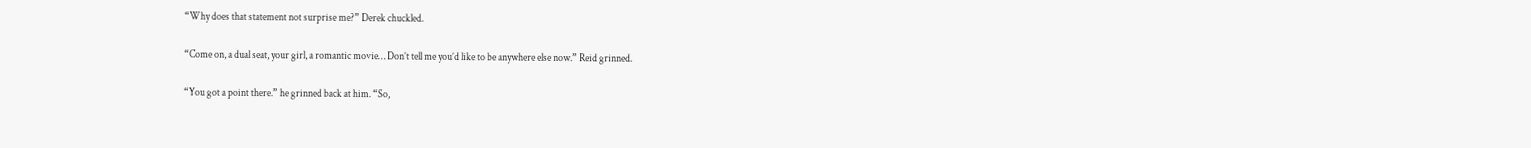“Why does that statement not surprise me?” Derek chuckled.

“Come on, a dual seat, your girl, a romantic movie… Don’t tell me you’d like to be anywhere else now.” Reid grinned.

“You got a point there.” he grinned back at him. “So,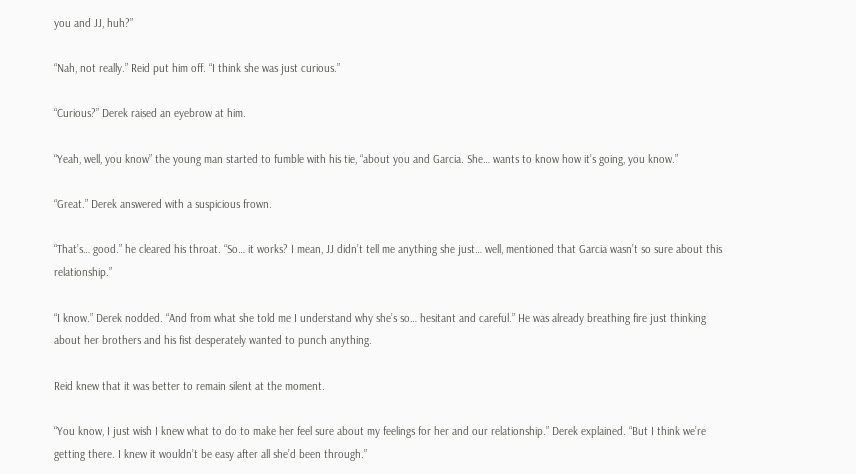you and JJ, huh?”

“Nah, not really.” Reid put him off. “I think she was just curious.”

“Curious?” Derek raised an eyebrow at him.

“Yeah, well, you know” the young man started to fumble with his tie, “about you and Garcia. She… wants to know how it’s going, you know.”

“Great.” Derek answered with a suspicious frown.

“That’s… good.” he cleared his throat. “So… it works? I mean, JJ didn’t tell me anything she just… well, mentioned that Garcia wasn’t so sure about this relationship.”

“I know.” Derek nodded. “And from what she told me I understand why she’s so… hesitant and careful.” He was already breathing fire just thinking about her brothers and his fist desperately wanted to punch anything.

Reid knew that it was better to remain silent at the moment.

“You know, I just wish I knew what to do to make her feel sure about my feelings for her and our relationship.” Derek explained. “But I think we’re getting there. I knew it wouldn’t be easy after all she’d been through.”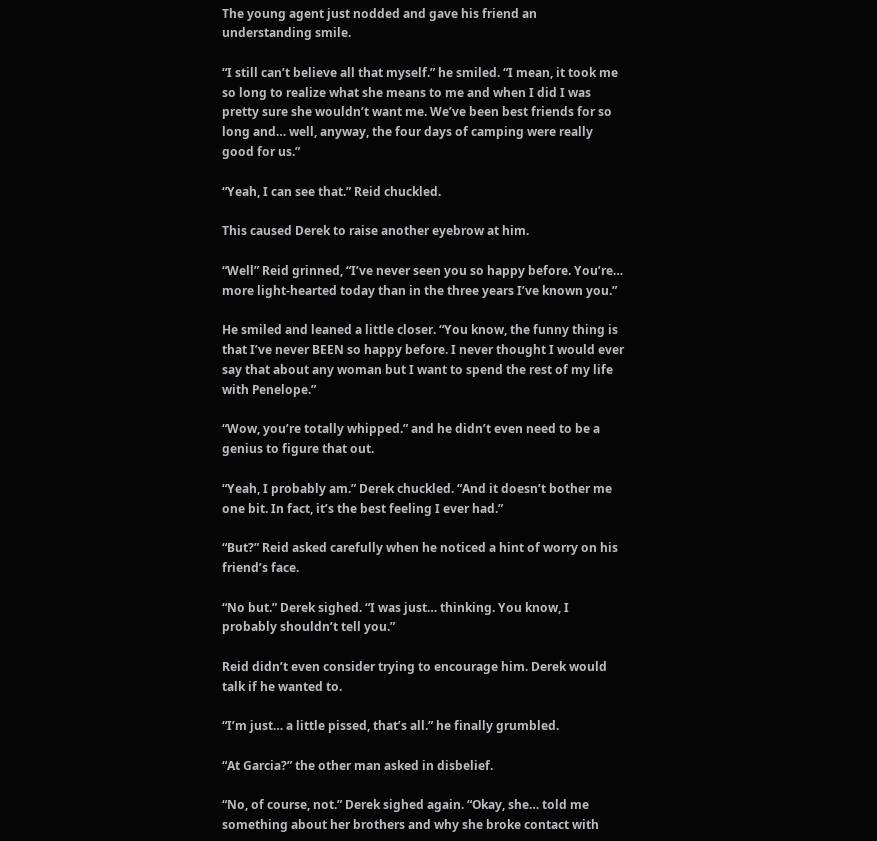The young agent just nodded and gave his friend an understanding smile.

“I still can’t believe all that myself.” he smiled. “I mean, it took me so long to realize what she means to me and when I did I was pretty sure she wouldn’t want me. We’ve been best friends for so long and… well, anyway, the four days of camping were really good for us.”

“Yeah, I can see that.” Reid chuckled.

This caused Derek to raise another eyebrow at him.

“Well” Reid grinned, “I’ve never seen you so happy before. You’re… more light-hearted today than in the three years I’ve known you.”

He smiled and leaned a little closer. “You know, the funny thing is that I’ve never BEEN so happy before. I never thought I would ever say that about any woman but I want to spend the rest of my life with Penelope.”

“Wow, you’re totally whipped.” and he didn’t even need to be a genius to figure that out.

“Yeah, I probably am.” Derek chuckled. “And it doesn’t bother me one bit. In fact, it’s the best feeling I ever had.”

“But?” Reid asked carefully when he noticed a hint of worry on his friend’s face.

“No but.” Derek sighed. “I was just… thinking. You know, I probably shouldn’t tell you.”

Reid didn’t even consider trying to encourage him. Derek would talk if he wanted to.

“I’m just… a little pissed, that’s all.” he finally grumbled.

“At Garcia?” the other man asked in disbelief.

“No, of course, not.” Derek sighed again. “Okay, she… told me something about her brothers and why she broke contact with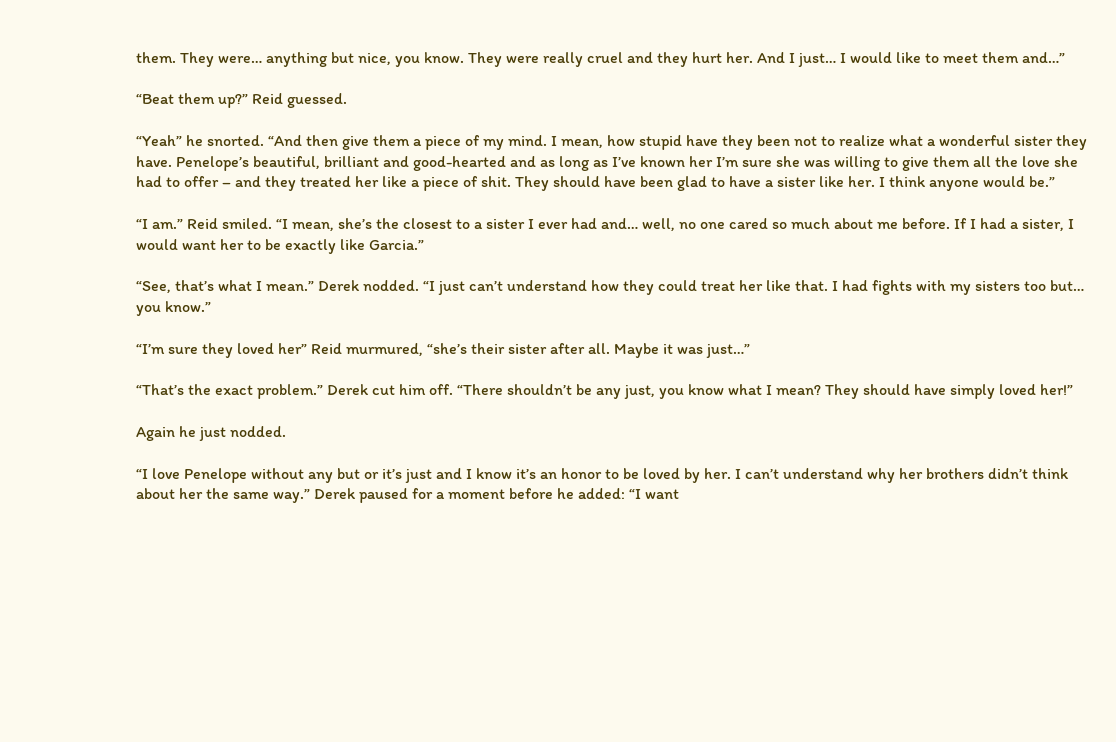them. They were… anything but nice, you know. They were really cruel and they hurt her. And I just… I would like to meet them and…”

“Beat them up?” Reid guessed.

“Yeah” he snorted. “And then give them a piece of my mind. I mean, how stupid have they been not to realize what a wonderful sister they have. Penelope’s beautiful, brilliant and good-hearted and as long as I’ve known her I’m sure she was willing to give them all the love she had to offer – and they treated her like a piece of shit. They should have been glad to have a sister like her. I think anyone would be.”

“I am.” Reid smiled. “I mean, she’s the closest to a sister I ever had and… well, no one cared so much about me before. If I had a sister, I would want her to be exactly like Garcia.”

“See, that’s what I mean.” Derek nodded. “I just can’t understand how they could treat her like that. I had fights with my sisters too but… you know.”

“I’m sure they loved her” Reid murmured, “she’s their sister after all. Maybe it was just…”

“That’s the exact problem.” Derek cut him off. “There shouldn’t be any just, you know what I mean? They should have simply loved her!”

Again he just nodded.

“I love Penelope without any but or it’s just and I know it’s an honor to be loved by her. I can’t understand why her brothers didn’t think about her the same way.” Derek paused for a moment before he added: “I want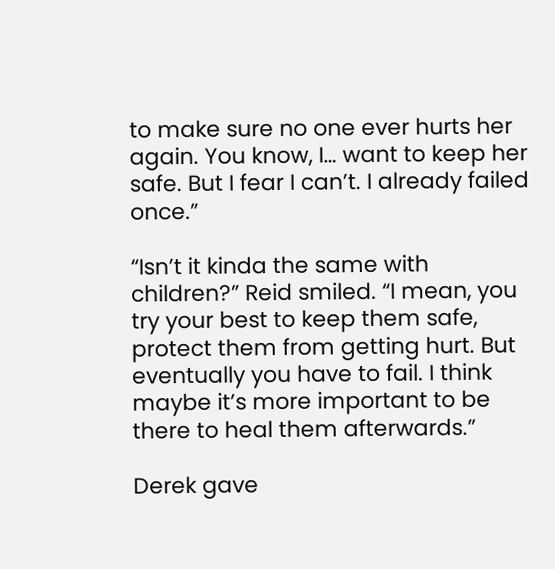to make sure no one ever hurts her again. You know, I… want to keep her safe. But I fear I can’t. I already failed once.”

“Isn’t it kinda the same with children?” Reid smiled. “I mean, you try your best to keep them safe, protect them from getting hurt. But eventually you have to fail. I think maybe it’s more important to be there to heal them afterwards.”

Derek gave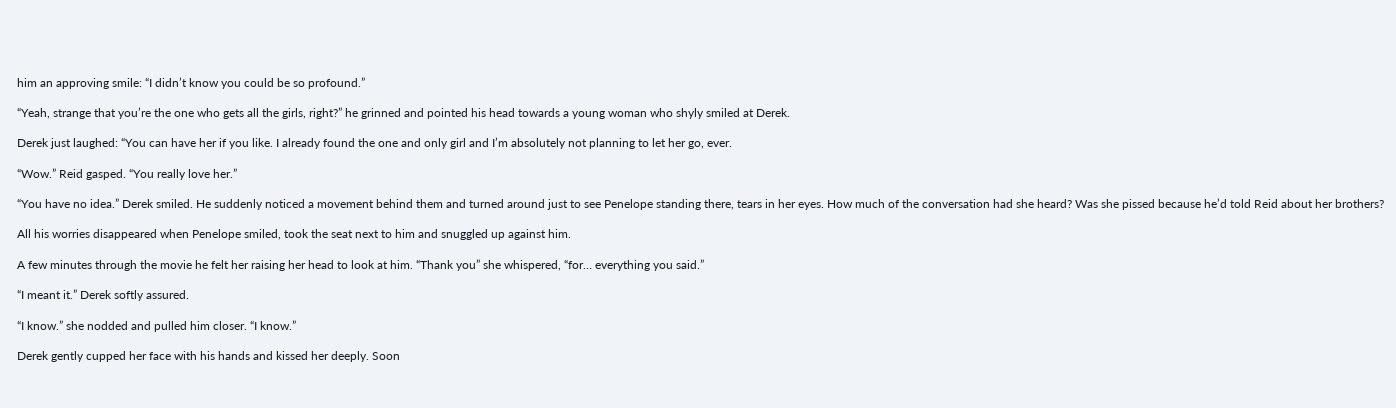him an approving smile: “I didn’t know you could be so profound.”

“Yeah, strange that you’re the one who gets all the girls, right?” he grinned and pointed his head towards a young woman who shyly smiled at Derek.

Derek just laughed: “You can have her if you like. I already found the one and only girl and I’m absolutely not planning to let her go, ever.

“Wow.” Reid gasped. “You really love her.”

“You have no idea.” Derek smiled. He suddenly noticed a movement behind them and turned around just to see Penelope standing there, tears in her eyes. How much of the conversation had she heard? Was she pissed because he’d told Reid about her brothers?

All his worries disappeared when Penelope smiled, took the seat next to him and snuggled up against him.

A few minutes through the movie he felt her raising her head to look at him. “Thank you” she whispered, “for… everything you said.”

“I meant it.” Derek softly assured.

“I know.” she nodded and pulled him closer. “I know.”

Derek gently cupped her face with his hands and kissed her deeply. Soon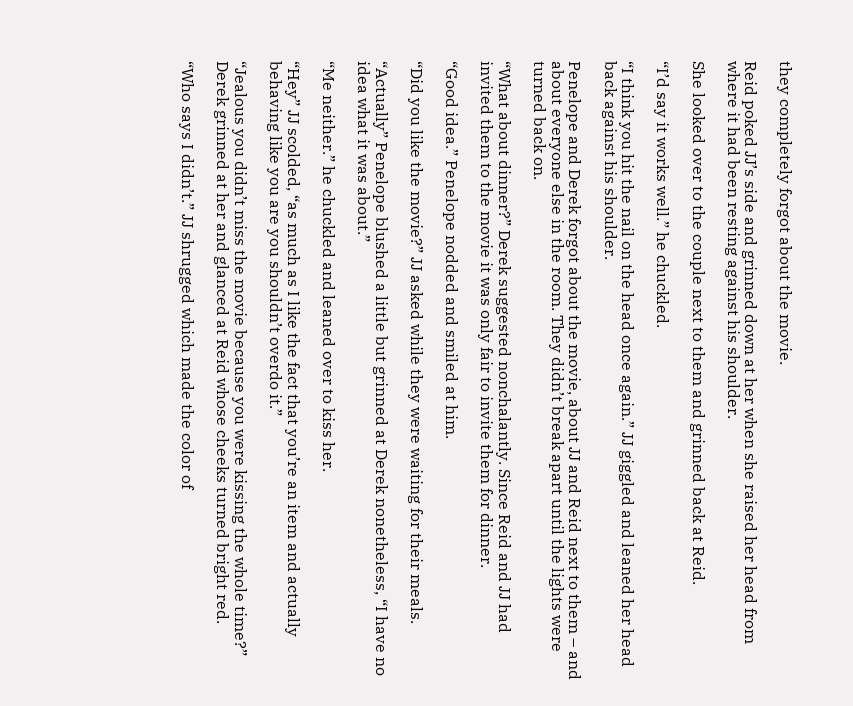they completely forgot about the movie.

Reid poked JJ’s side and grinned down at her when she raised her head from where it had been resting against his shoulder.

She looked over to the couple next to them and grinned back at Reid.

“I’d say it works well.” he chuckled.

“I think you hit the nail on the head once again.” JJ giggled and leaned her head back against his shoulder.

Penelope and Derek forgot about the movie, about JJ and Reid next to them – and about everyone else in the room. They didn’t break apart until the lights were turned back on.

“What about dinner?” Derek suggested nonchalantly. Since Reid and JJ had invited them to the movie it was only fair to invite them for dinner.

“Good idea.” Penelope nodded and smiled at him.

“Did you like the movie?” JJ asked while they were waiting for their meals.

“Actually” Penelope blushed a little but grinned at Derek nonetheless, “I have no idea what it was about.”

“Me neither.” he chuckled and leaned over to kiss her.

“Hey” JJ scolded, “as much as I like the fact that you’re an item and actually behaving like you are you shouldn’t overdo it.”

“Jealous you didn’t miss the movie because you were kissing the whole time?” Derek grinned at her and glanced at Reid whose cheeks turned bright red.

“Who says I didn’t.” JJ shrugged which made the color of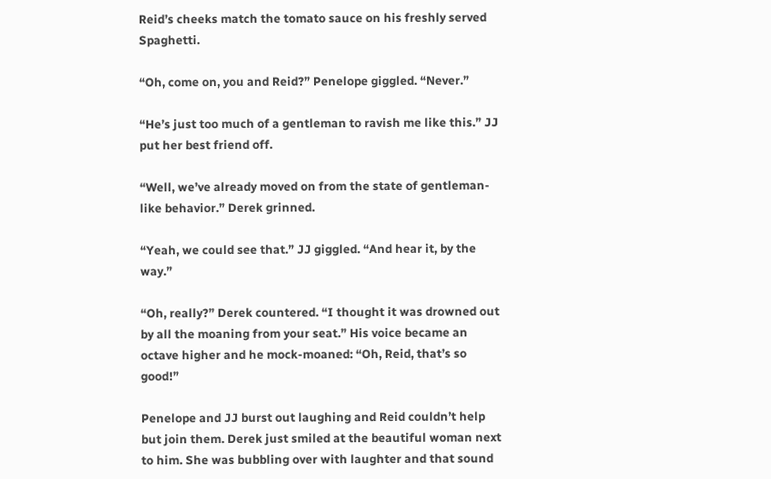Reid’s cheeks match the tomato sauce on his freshly served Spaghetti.

“Oh, come on, you and Reid?” Penelope giggled. “Never.”

“He’s just too much of a gentleman to ravish me like this.” JJ put her best friend off.

“Well, we’ve already moved on from the state of gentleman-like behavior.” Derek grinned.

“Yeah, we could see that.” JJ giggled. “And hear it, by the way.”

“Oh, really?” Derek countered. “I thought it was drowned out by all the moaning from your seat.” His voice became an octave higher and he mock-moaned: “Oh, Reid, that’s so good!”

Penelope and JJ burst out laughing and Reid couldn’t help but join them. Derek just smiled at the beautiful woman next to him. She was bubbling over with laughter and that sound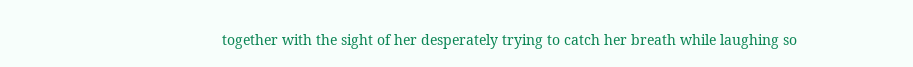together with the sight of her desperately trying to catch her breath while laughing so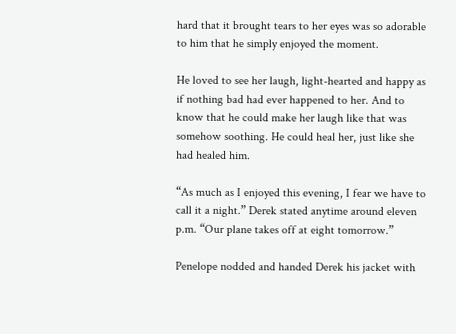hard that it brought tears to her eyes was so adorable to him that he simply enjoyed the moment.

He loved to see her laugh, light-hearted and happy as if nothing bad had ever happened to her. And to know that he could make her laugh like that was somehow soothing. He could heal her, just like she had healed him.

“As much as I enjoyed this evening, I fear we have to call it a night.” Derek stated anytime around eleven p.m. “Our plane takes off at eight tomorrow.”

Penelope nodded and handed Derek his jacket with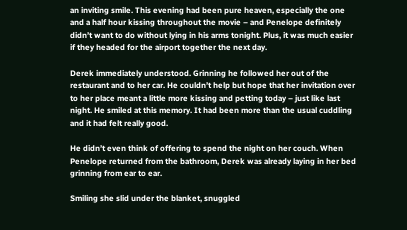an inviting smile. This evening had been pure heaven, especially the one and a half hour kissing throughout the movie – and Penelope definitely didn’t want to do without lying in his arms tonight. Plus, it was much easier if they headed for the airport together the next day.

Derek immediately understood. Grinning he followed her out of the restaurant and to her car. He couldn’t help but hope that her invitation over to her place meant a little more kissing and petting today – just like last night. He smiled at this memory. It had been more than the usual cuddling and it had felt really good.

He didn’t even think of offering to spend the night on her couch. When Penelope returned from the bathroom, Derek was already laying in her bed grinning from ear to ear.

Smiling she slid under the blanket, snuggled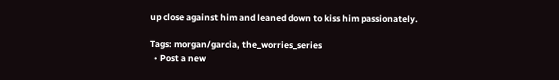up close against him and leaned down to kiss him passionately.

Tags: morgan/garcia, the_worries_series
  • Post a new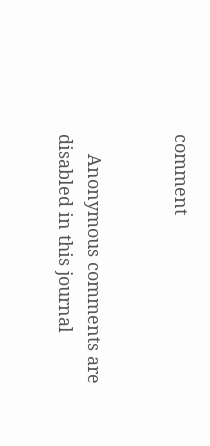comment


    Anonymous comments are disabled in this journal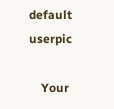default userpic

    Your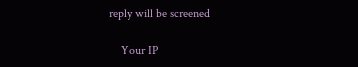reply will be screened

    Your IP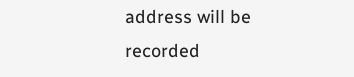address will be recorded